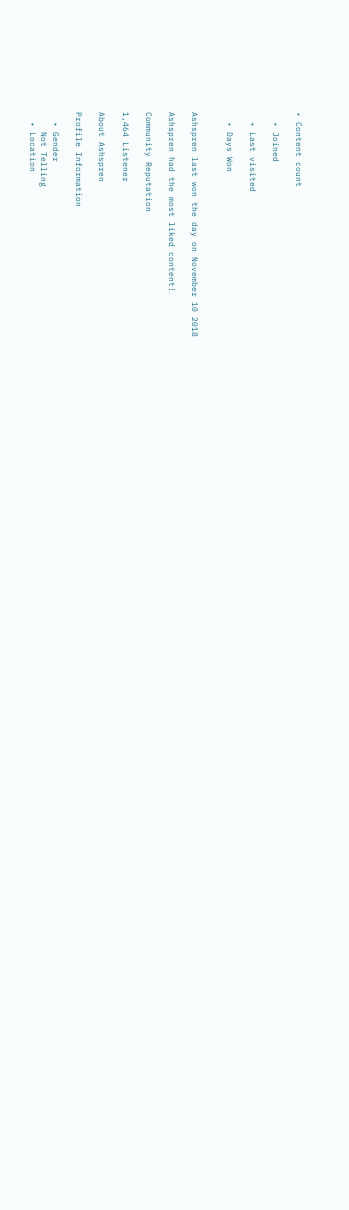• Content count

  • Joined

  • Last visited

  • Days Won


Ashspren last won the day on November 10 2018

Ashspren had the most liked content!

Community Reputation

1,464 Listener

About Ashspren

Profile Information

  • Gender
    Not Telling
  • Location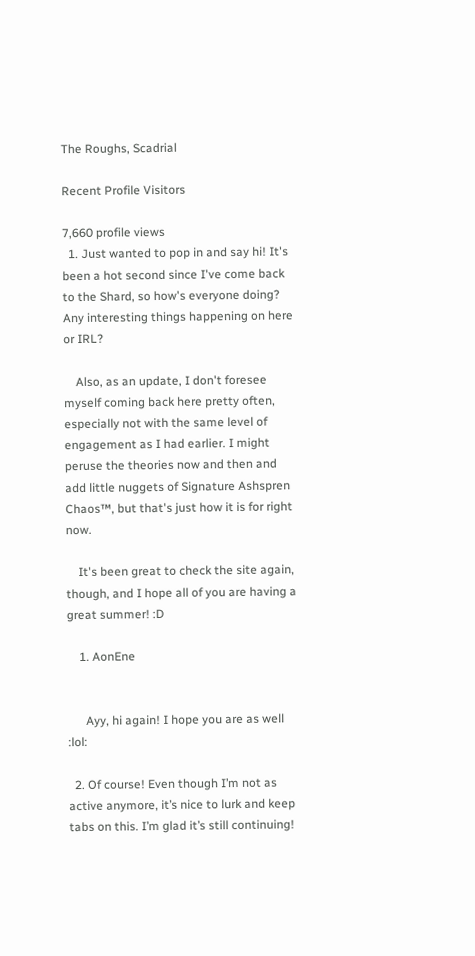The Roughs, Scadrial

Recent Profile Visitors

7,660 profile views
  1. Just wanted to pop in and say hi! It's been a hot second since I've come back to the Shard, so how's everyone doing? Any interesting things happening on here or IRL?

    Also, as an update, I don't foresee myself coming back here pretty often, especially not with the same level of engagement as I had earlier. I might peruse the theories now and then and add little nuggets of Signature Ashspren Chaos™, but that's just how it is for right now.

    It's been great to check the site again, though, and I hope all of you are having a great summer! :D

    1. AonEne


      Ayy, hi again! I hope you are as well :lol:

  2. Of course! Even though I’m not as active anymore, it’s nice to lurk and keep tabs on this. I’m glad it’s still continuing!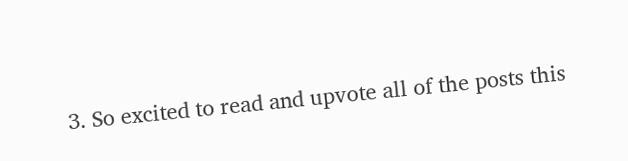3. So excited to read and upvote all of the posts this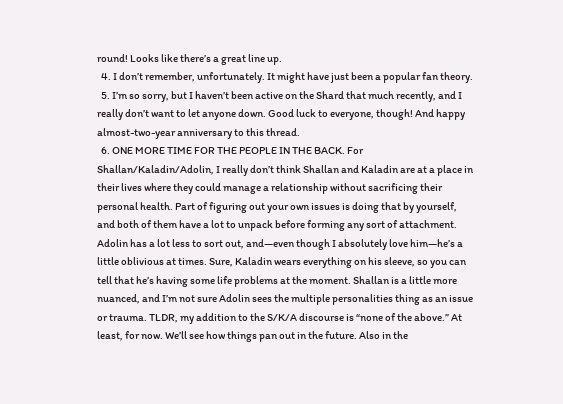round! Looks like there’s a great line up.
  4. I don’t remember, unfortunately. It might have just been a popular fan theory.
  5. I’m so sorry, but I haven’t been active on the Shard that much recently, and I really don’t want to let anyone down. Good luck to everyone, though! And happy almost-two-year anniversary to this thread.
  6. ONE MORE TIME FOR THE PEOPLE IN THE BACK. For Shallan/Kaladin/Adolin, I really don’t think Shallan and Kaladin are at a place in their lives where they could manage a relationship without sacrificing their personal health. Part of figuring out your own issues is doing that by yourself, and both of them have a lot to unpack before forming any sort of attachment. Adolin has a lot less to sort out, and—even though I absolutely love him—he’s a little oblivious at times. Sure, Kaladin wears everything on his sleeve, so you can tell that he’s having some life problems at the moment. Shallan is a little more nuanced, and I’m not sure Adolin sees the multiple personalities thing as an issue or trauma. TLDR, my addition to the S/K/A discourse is “none of the above.” At least, for now. We’ll see how things pan out in the future. Also in the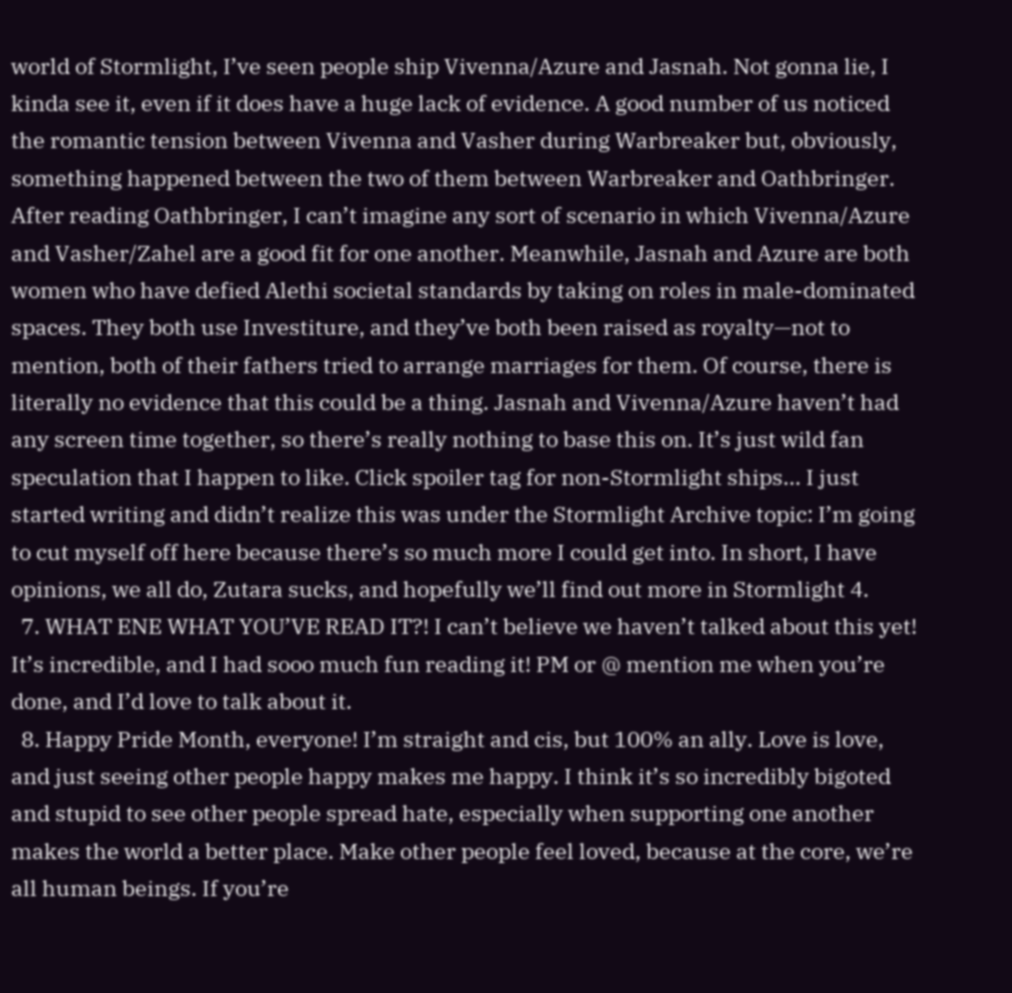world of Stormlight, I’ve seen people ship Vivenna/Azure and Jasnah. Not gonna lie, I kinda see it, even if it does have a huge lack of evidence. A good number of us noticed the romantic tension between Vivenna and Vasher during Warbreaker but, obviously, something happened between the two of them between Warbreaker and Oathbringer. After reading Oathbringer, I can’t imagine any sort of scenario in which Vivenna/Azure and Vasher/Zahel are a good fit for one another. Meanwhile, Jasnah and Azure are both women who have defied Alethi societal standards by taking on roles in male-dominated spaces. They both use Investiture, and they’ve both been raised as royalty—not to mention, both of their fathers tried to arrange marriages for them. Of course, there is literally no evidence that this could be a thing. Jasnah and Vivenna/Azure haven’t had any screen time together, so there’s really nothing to base this on. It’s just wild fan speculation that I happen to like. Click spoiler tag for non-Stormlight ships... I just started writing and didn’t realize this was under the Stormlight Archive topic: I’m going to cut myself off here because there’s so much more I could get into. In short, I have opinions, we all do, Zutara sucks, and hopefully we’ll find out more in Stormlight 4.
  7. WHAT ENE WHAT YOU’VE READ IT?! I can’t believe we haven’t talked about this yet! It’s incredible, and I had sooo much fun reading it! PM or @ mention me when you’re done, and I’d love to talk about it.
  8. Happy Pride Month, everyone! I’m straight and cis, but 100% an ally. Love is love, and just seeing other people happy makes me happy. I think it’s so incredibly bigoted and stupid to see other people spread hate, especially when supporting one another makes the world a better place. Make other people feel loved, because at the core, we’re all human beings. If you’re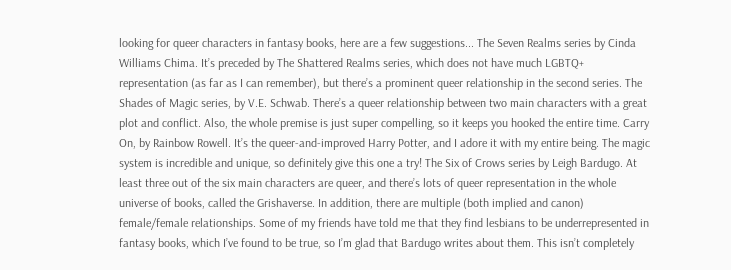looking for queer characters in fantasy books, here are a few suggestions... The Seven Realms series by Cinda Williams Chima. It’s preceded by The Shattered Realms series, which does not have much LGBTQ+ representation (as far as I can remember), but there’s a prominent queer relationship in the second series. The Shades of Magic series, by V.E. Schwab. There’s a queer relationship between two main characters with a great plot and conflict. Also, the whole premise is just super compelling, so it keeps you hooked the entire time. Carry On, by Rainbow Rowell. It’s the queer-and-improved Harry Potter, and I adore it with my entire being. The magic system is incredible and unique, so definitely give this one a try! The Six of Crows series by Leigh Bardugo. At least three out of the six main characters are queer, and there’s lots of queer representation in the whole universe of books, called the Grishaverse. In addition, there are multiple (both implied and canon) female/female relationships. Some of my friends have told me that they find lesbians to be underrepresented in fantasy books, which I’ve found to be true, so I’m glad that Bardugo writes about them. This isn’t completely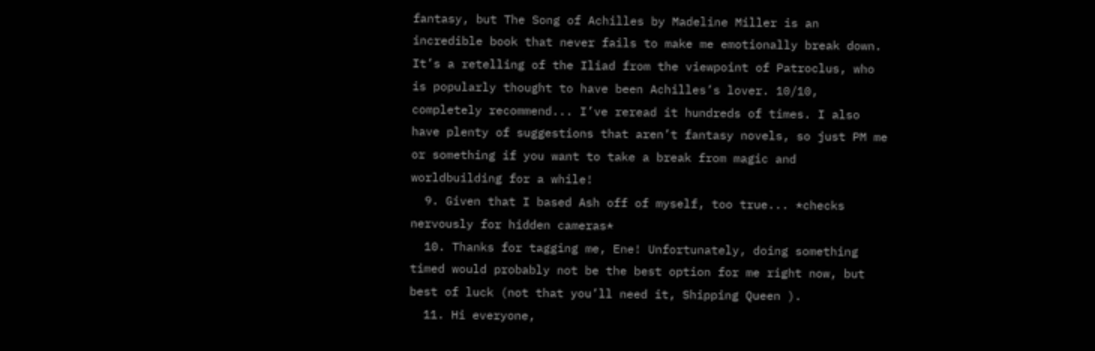fantasy, but The Song of Achilles by Madeline Miller is an incredible book that never fails to make me emotionally break down. It’s a retelling of the Iliad from the viewpoint of Patroclus, who is popularly thought to have been Achilles’s lover. 10/10, completely recommend... I’ve reread it hundreds of times. I also have plenty of suggestions that aren’t fantasy novels, so just PM me or something if you want to take a break from magic and worldbuilding for a while!
  9. Given that I based Ash off of myself, too true... *checks nervously for hidden cameras*
  10. Thanks for tagging me, Ene! Unfortunately, doing something timed would probably not be the best option for me right now, but best of luck (not that you’ll need it, Shipping Queen ).
  11. Hi everyone,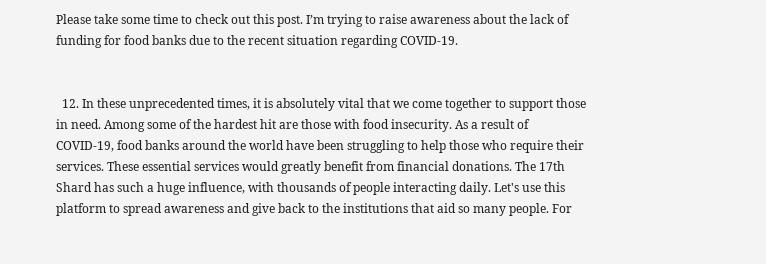Please take some time to check out this post. I’m trying to raise awareness about the lack of funding for food banks due to the recent situation regarding COVID-19.


  12. In these unprecedented times, it is absolutely vital that we come together to support those in need. Among some of the hardest hit are those with food insecurity. As a result of COVID-19, food banks around the world have been struggling to help those who require their services. These essential services would greatly benefit from financial donations. The 17th Shard has such a huge influence, with thousands of people interacting daily. Let's use this platform to spread awareness and give back to the institutions that aid so many people. For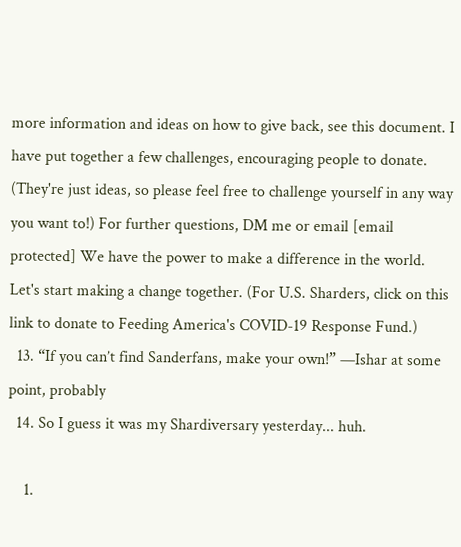more information and ideas on how to give back, see this document. I have put together a few challenges, encouraging people to donate. (They're just ideas, so please feel free to challenge yourself in any way you want to!) For further questions, DM me or email [email protected] We have the power to make a difference in the world. Let's start making a change together. (For U.S. Sharders, click on this link to donate to Feeding America's COVID-19 Response Fund.)
  13. “If you can’t find Sanderfans, make your own!” —Ishar at some point, probably
  14. So I guess it was my Shardiversary yesterday... huh.

    1.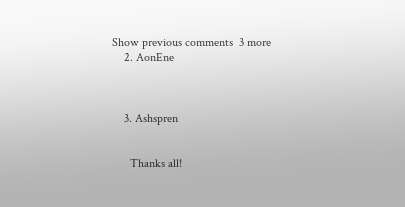Show previous comments  3 more
    2. AonEne



    3. Ashspren


      Thanks all!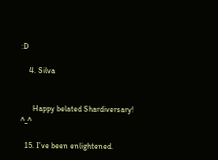:D

    4. Silva


      Happy belated Shardiversary! ^_^

  15. I’ve been enlightened.